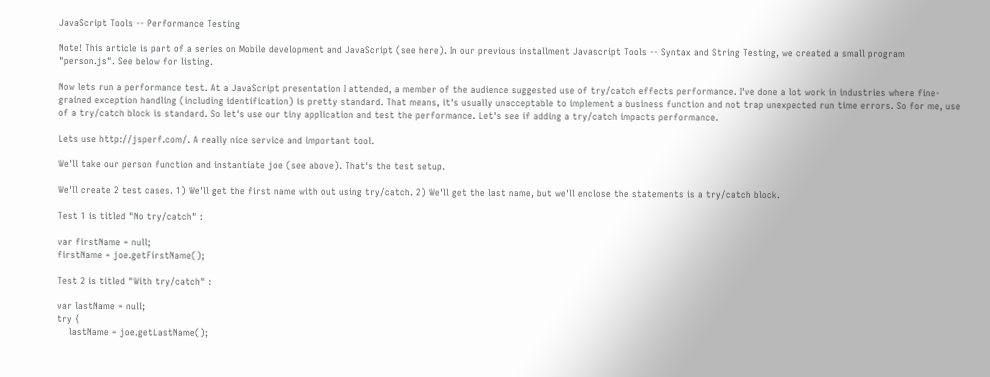JavaScript Tools -- Performance Testing

Note! This article is part of a series on Mobile development and JavaScript (see here). In our previous installment Javascript Tools -- Syntax and String Testing, we created a small program "person.js". See below for listing.

Now lets run a performance test. At a JavaScript presentation I attended, a member of the audience suggested use of try/catch effects performance. I've done a lot work in industries where fine-grained exception handling (including identification) is pretty standard. That means, it's usually unacceptable to implement a business function and not trap unexpected run time errors. So for me, use of a try/catch block is standard. So let's use our tiny application and test the performance. Let's see if adding a try/catch impacts performance.

Lets use http://jsperf.com/. A really nice service and important tool.

We'll take our person function and instantiate joe (see above). That's the test setup.

We'll create 2 test cases. 1) We'll get the first name with out using try/catch. 2) We'll get the last name, but we'll enclose the statements is a try/catch block.

Test 1 is titled "No try/catch" :

var firstName = null;
firstName = joe.getFirstName();

Test 2 is titled "With try/catch" :

var lastName = null;
try {
    lastName = joe.getLastName();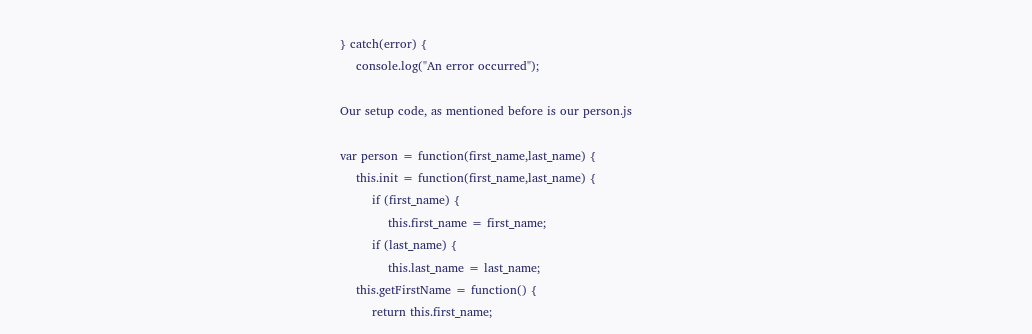} catch(error) {
    console.log("An error occurred");

Our setup code, as mentioned before is our person.js

var person = function(first_name,last_name) {
    this.init = function(first_name,last_name) {
        if (first_name) {
            this.first_name = first_name;
        if (last_name) {
            this.last_name = last_name;
    this.getFirstName = function() {
        return this.first_name;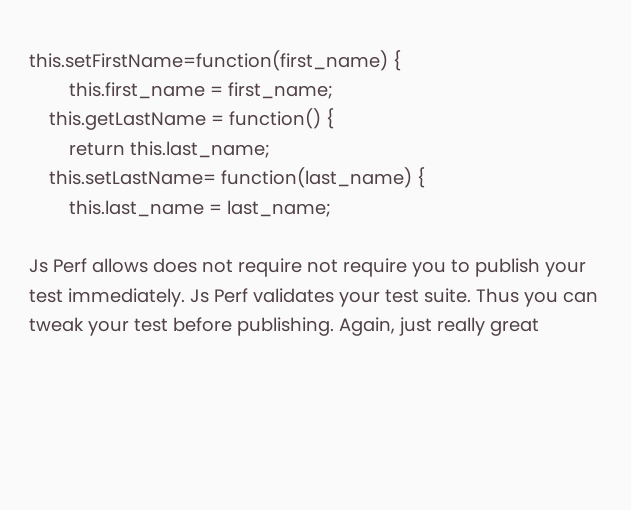this.setFirstName=function(first_name) {
        this.first_name = first_name;
    this.getLastName = function() {
        return this.last_name;
    this.setLastName= function(last_name) {
        this.last_name = last_name;

Js Perf allows does not require not require you to publish your test immediately. Js Perf validates your test suite. Thus you can tweak your test before publishing. Again, just really great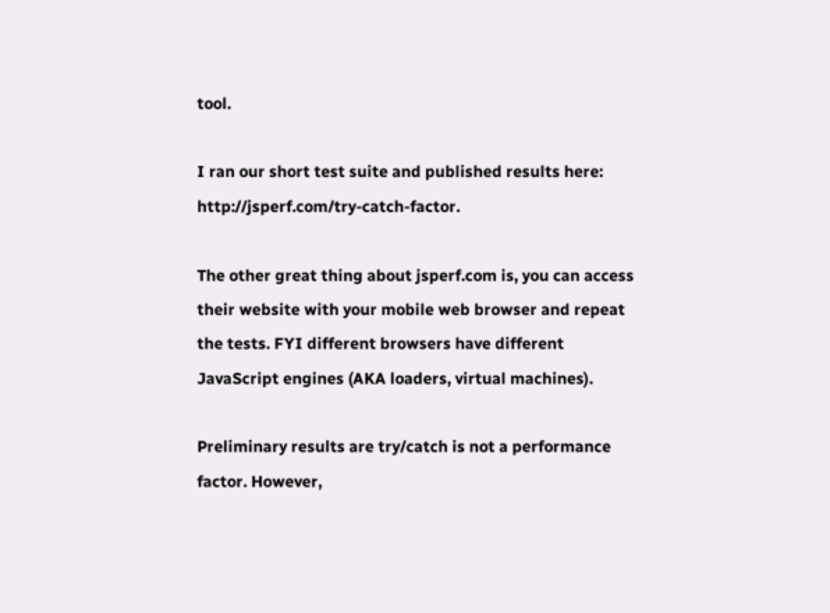tool.

I ran our short test suite and published results here: http://jsperf.com/try-catch-factor.

The other great thing about jsperf.com is, you can access their website with your mobile web browser and repeat the tests. FYI different browsers have different JavaScript engines (AKA loaders, virtual machines).

Preliminary results are try/catch is not a performance factor. However,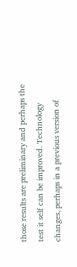those results are preliminary and perhaps the test it self can be improved. Technology changes, perhaps in a previous version of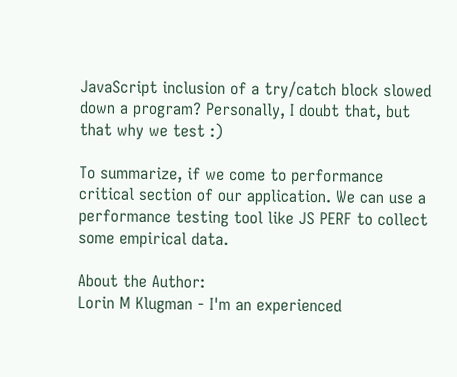JavaScript inclusion of a try/catch block slowed down a program? Personally, I doubt that, but that why we test :)

To summarize, if we come to performance critical section of our application. We can use a performance testing tool like JS PERF to collect some empirical data.

About the Author:
Lorin M Klugman - I'm an experienced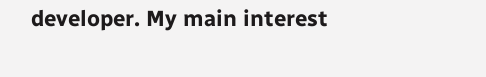developer. My main interest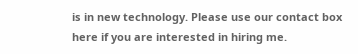is in new technology. Please use our contact box here if you are interested in hiring me.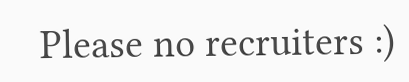Please no recruiters :)